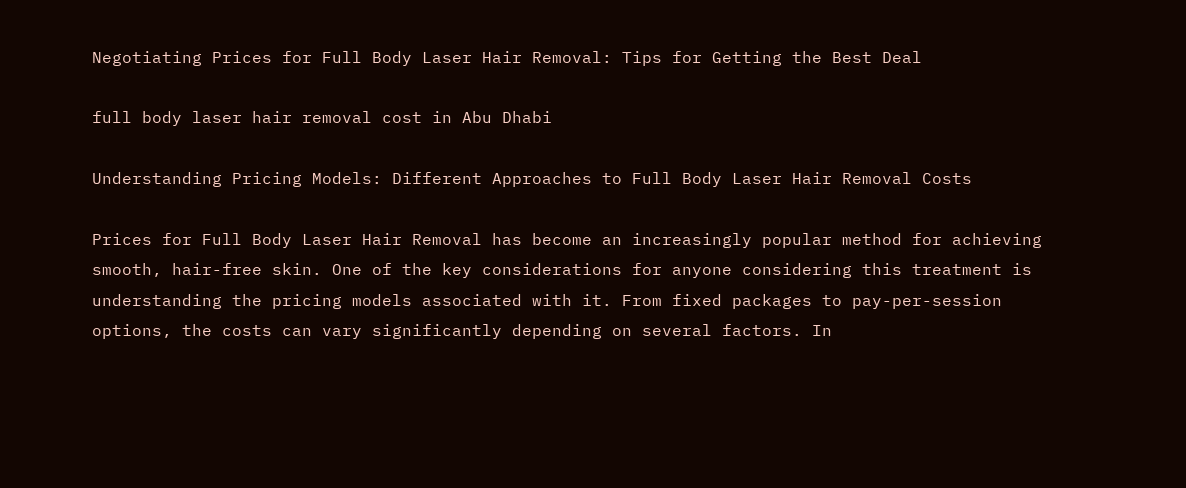Negotiating Prices for Full Body Laser Hair Removal: Tips for Getting the Best Deal

full body laser hair removal cost in Abu Dhabi

Understanding Pricing Models: Different Approaches to Full Body Laser Hair Removal Costs

Prices for Full Body Laser Hair Removal has become an increasingly popular method for achieving smooth, hair-free skin. One of the key considerations for anyone considering this treatment is understanding the pricing models associated with it. From fixed packages to pay-per-session options, the costs can vary significantly depending on several factors. In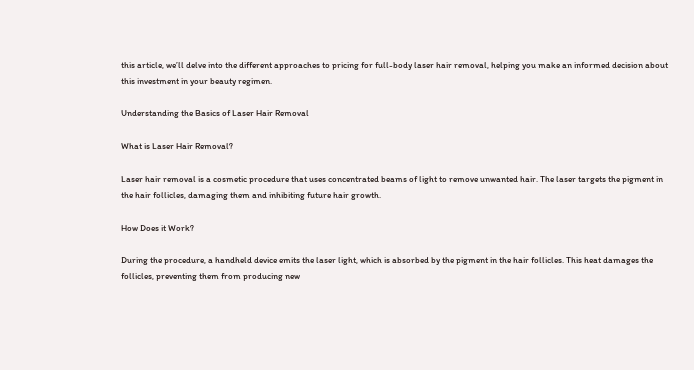this article, we’ll delve into the different approaches to pricing for full-body laser hair removal, helping you make an informed decision about this investment in your beauty regimen.

Understanding the Basics of Laser Hair Removal

What is Laser Hair Removal?

Laser hair removal is a cosmetic procedure that uses concentrated beams of light to remove unwanted hair. The laser targets the pigment in the hair follicles, damaging them and inhibiting future hair growth.

How Does it Work?

During the procedure, a handheld device emits the laser light, which is absorbed by the pigment in the hair follicles. This heat damages the follicles, preventing them from producing new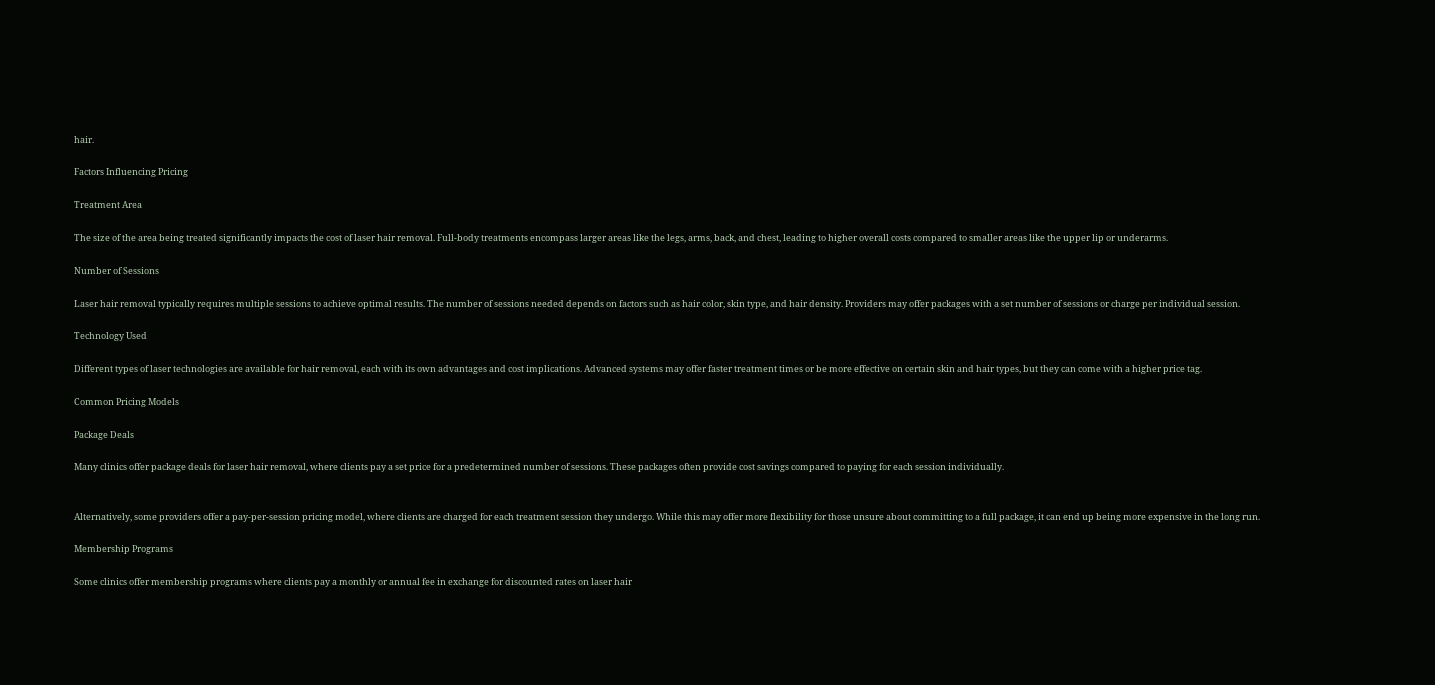hair.

Factors Influencing Pricing

Treatment Area

The size of the area being treated significantly impacts the cost of laser hair removal. Full-body treatments encompass larger areas like the legs, arms, back, and chest, leading to higher overall costs compared to smaller areas like the upper lip or underarms.

Number of Sessions

Laser hair removal typically requires multiple sessions to achieve optimal results. The number of sessions needed depends on factors such as hair color, skin type, and hair density. Providers may offer packages with a set number of sessions or charge per individual session.

Technology Used

Different types of laser technologies are available for hair removal, each with its own advantages and cost implications. Advanced systems may offer faster treatment times or be more effective on certain skin and hair types, but they can come with a higher price tag.

Common Pricing Models

Package Deals

Many clinics offer package deals for laser hair removal, where clients pay a set price for a predetermined number of sessions. These packages often provide cost savings compared to paying for each session individually.


Alternatively, some providers offer a pay-per-session pricing model, where clients are charged for each treatment session they undergo. While this may offer more flexibility for those unsure about committing to a full package, it can end up being more expensive in the long run.

Membership Programs

Some clinics offer membership programs where clients pay a monthly or annual fee in exchange for discounted rates on laser hair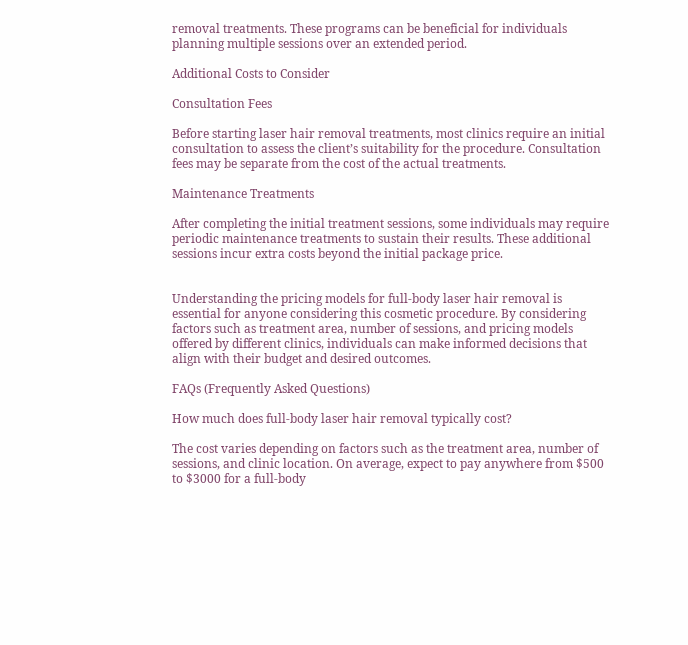removal treatments. These programs can be beneficial for individuals planning multiple sessions over an extended period.

Additional Costs to Consider

Consultation Fees

Before starting laser hair removal treatments, most clinics require an initial consultation to assess the client’s suitability for the procedure. Consultation fees may be separate from the cost of the actual treatments.

Maintenance Treatments

After completing the initial treatment sessions, some individuals may require periodic maintenance treatments to sustain their results. These additional sessions incur extra costs beyond the initial package price.


Understanding the pricing models for full-body laser hair removal is essential for anyone considering this cosmetic procedure. By considering factors such as treatment area, number of sessions, and pricing models offered by different clinics, individuals can make informed decisions that align with their budget and desired outcomes.

FAQs (Frequently Asked Questions)

How much does full-body laser hair removal typically cost?

The cost varies depending on factors such as the treatment area, number of sessions, and clinic location. On average, expect to pay anywhere from $500 to $3000 for a full-body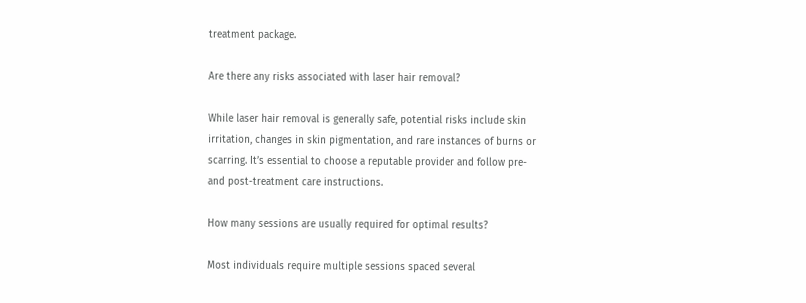treatment package.

Are there any risks associated with laser hair removal?

While laser hair removal is generally safe, potential risks include skin irritation, changes in skin pigmentation, and rare instances of burns or scarring. It’s essential to choose a reputable provider and follow pre- and post-treatment care instructions.

How many sessions are usually required for optimal results?

Most individuals require multiple sessions spaced several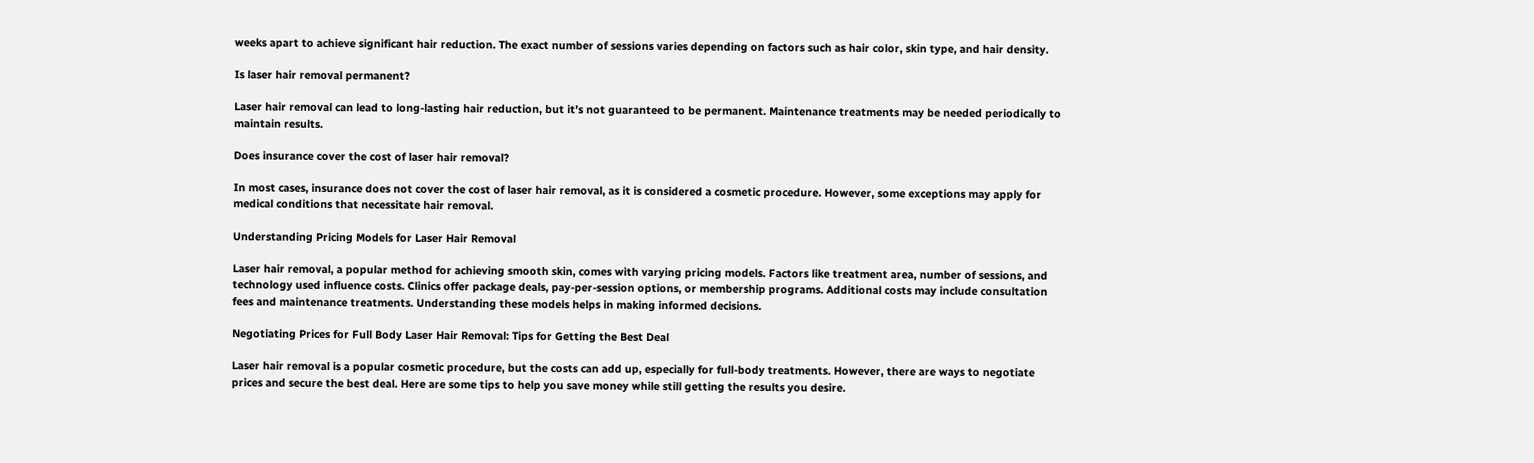weeks apart to achieve significant hair reduction. The exact number of sessions varies depending on factors such as hair color, skin type, and hair density.

Is laser hair removal permanent?

Laser hair removal can lead to long-lasting hair reduction, but it’s not guaranteed to be permanent. Maintenance treatments may be needed periodically to maintain results.

Does insurance cover the cost of laser hair removal?

In most cases, insurance does not cover the cost of laser hair removal, as it is considered a cosmetic procedure. However, some exceptions may apply for medical conditions that necessitate hair removal.

Understanding Pricing Models for Laser Hair Removal

Laser hair removal, a popular method for achieving smooth skin, comes with varying pricing models. Factors like treatment area, number of sessions, and technology used influence costs. Clinics offer package deals, pay-per-session options, or membership programs. Additional costs may include consultation fees and maintenance treatments. Understanding these models helps in making informed decisions.

Negotiating Prices for Full Body Laser Hair Removal: Tips for Getting the Best Deal

Laser hair removal is a popular cosmetic procedure, but the costs can add up, especially for full-body treatments. However, there are ways to negotiate prices and secure the best deal. Here are some tips to help you save money while still getting the results you desire.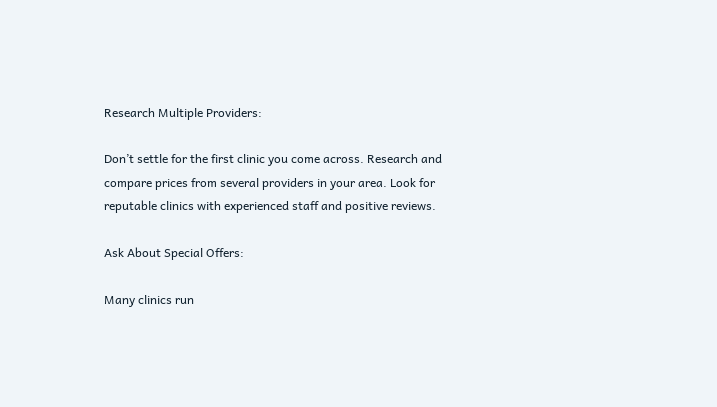Research Multiple Providers:

Don’t settle for the first clinic you come across. Research and compare prices from several providers in your area. Look for reputable clinics with experienced staff and positive reviews.

Ask About Special Offers:

Many clinics run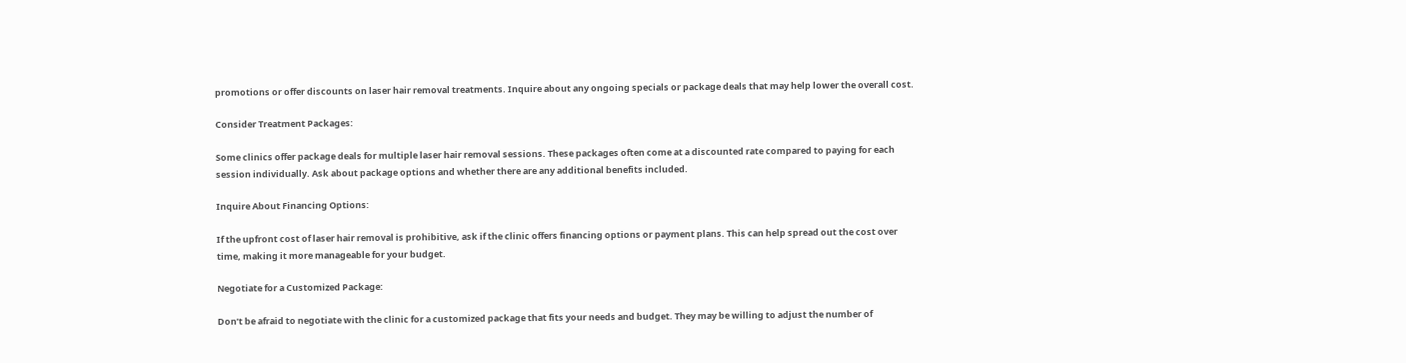promotions or offer discounts on laser hair removal treatments. Inquire about any ongoing specials or package deals that may help lower the overall cost.

Consider Treatment Packages:

Some clinics offer package deals for multiple laser hair removal sessions. These packages often come at a discounted rate compared to paying for each session individually. Ask about package options and whether there are any additional benefits included.

Inquire About Financing Options:

If the upfront cost of laser hair removal is prohibitive, ask if the clinic offers financing options or payment plans. This can help spread out the cost over time, making it more manageable for your budget.

Negotiate for a Customized Package:

Don’t be afraid to negotiate with the clinic for a customized package that fits your needs and budget. They may be willing to adjust the number of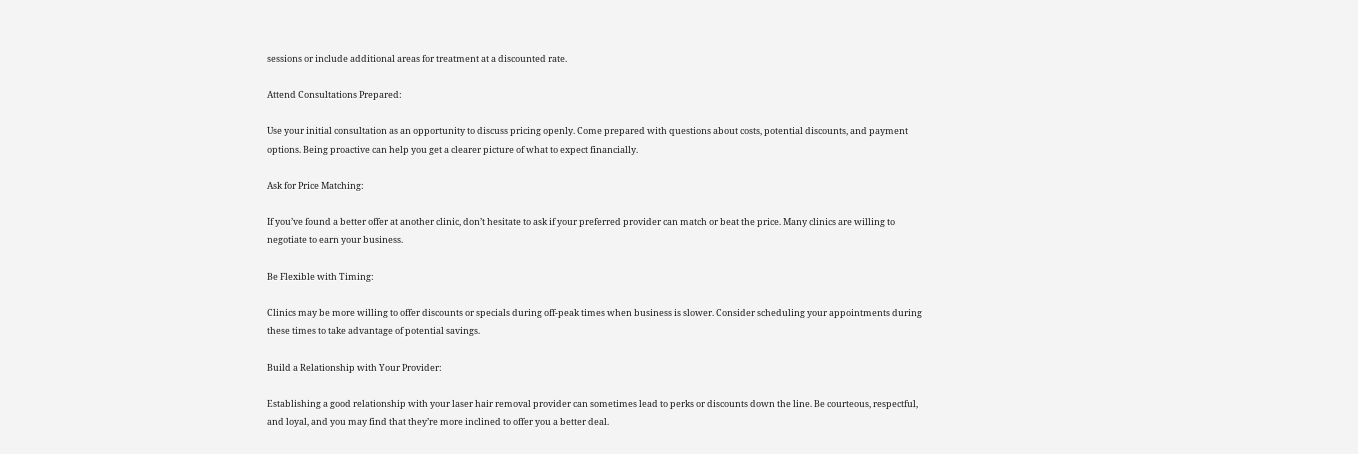sessions or include additional areas for treatment at a discounted rate.

Attend Consultations Prepared:

Use your initial consultation as an opportunity to discuss pricing openly. Come prepared with questions about costs, potential discounts, and payment options. Being proactive can help you get a clearer picture of what to expect financially.

Ask for Price Matching:

If you’ve found a better offer at another clinic, don’t hesitate to ask if your preferred provider can match or beat the price. Many clinics are willing to negotiate to earn your business.

Be Flexible with Timing:

Clinics may be more willing to offer discounts or specials during off-peak times when business is slower. Consider scheduling your appointments during these times to take advantage of potential savings.

Build a Relationship with Your Provider:

Establishing a good relationship with your laser hair removal provider can sometimes lead to perks or discounts down the line. Be courteous, respectful, and loyal, and you may find that they’re more inclined to offer you a better deal.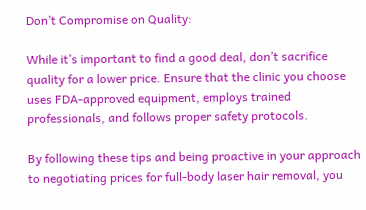Don’t Compromise on Quality:

While it’s important to find a good deal, don’t sacrifice quality for a lower price. Ensure that the clinic you choose uses FDA-approved equipment, employs trained professionals, and follows proper safety protocols.

By following these tips and being proactive in your approach to negotiating prices for full-body laser hair removal, you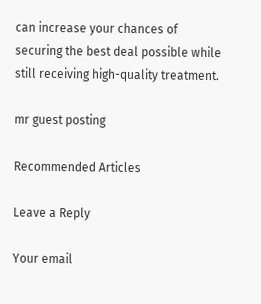can increase your chances of securing the best deal possible while still receiving high-quality treatment.

mr guest posting

Recommended Articles

Leave a Reply

Your email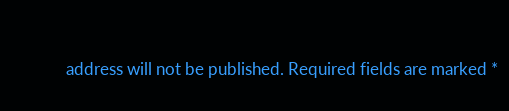address will not be published. Required fields are marked *